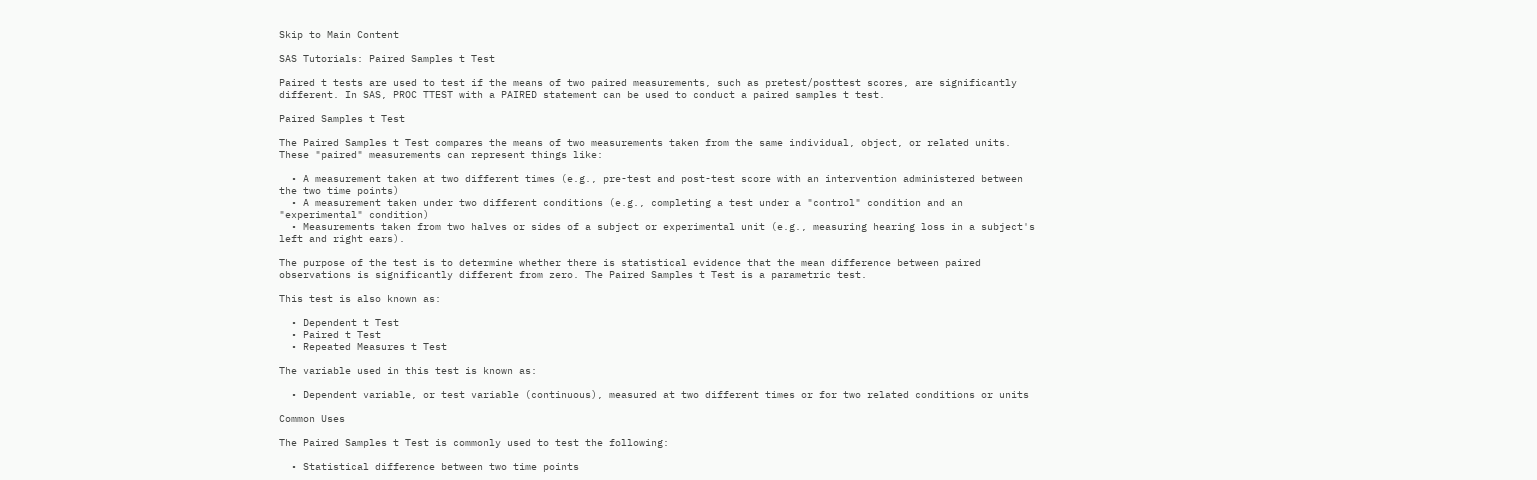Skip to Main Content

SAS Tutorials: Paired Samples t Test

Paired t tests are used to test if the means of two paired measurements, such as pretest/posttest scores, are significantly different. In SAS, PROC TTEST with a PAIRED statement can be used to conduct a paired samples t test.

Paired Samples t Test

The Paired Samples t Test compares the means of two measurements taken from the same individual, object, or related units. These "paired" measurements can represent things like:

  • A measurement taken at two different times (e.g., pre-test and post-test score with an intervention administered between the two time points)
  • A measurement taken under two different conditions (e.g., completing a test under a "control" condition and an "experimental" condition)
  • Measurements taken from two halves or sides of a subject or experimental unit (e.g., measuring hearing loss in a subject's left and right ears).

The purpose of the test is to determine whether there is statistical evidence that the mean difference between paired observations is significantly different from zero. The Paired Samples t Test is a parametric test.

This test is also known as:

  • Dependent t Test
  • Paired t Test
  • Repeated Measures t Test

The variable used in this test is known as:

  • Dependent variable, or test variable (continuous), measured at two different times or for two related conditions or units

Common Uses

The Paired Samples t Test is commonly used to test the following:

  • Statistical difference between two time points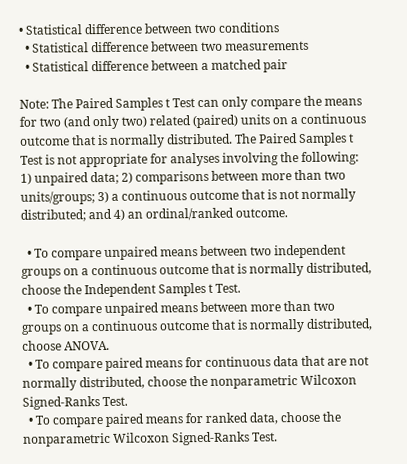• Statistical difference between two conditions
  • Statistical difference between two measurements
  • Statistical difference between a matched pair

Note: The Paired Samples t Test can only compare the means for two (and only two) related (paired) units on a continuous outcome that is normally distributed. The Paired Samples t Test is not appropriate for analyses involving the following: 1) unpaired data; 2) comparisons between more than two units/groups; 3) a continuous outcome that is not normally distributed; and 4) an ordinal/ranked outcome.

  • To compare unpaired means between two independent groups on a continuous outcome that is normally distributed, choose the Independent Samples t Test.
  • To compare unpaired means between more than two groups on a continuous outcome that is normally distributed, choose ANOVA.
  • To compare paired means for continuous data that are not normally distributed, choose the nonparametric Wilcoxon Signed-Ranks Test.
  • To compare paired means for ranked data, choose the nonparametric Wilcoxon Signed-Ranks Test.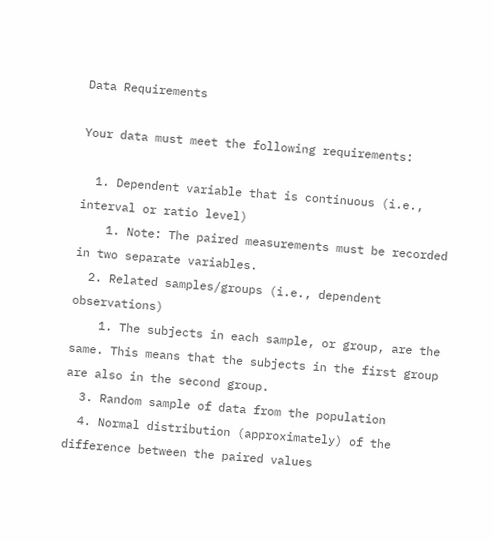Data Requirements

Your data must meet the following requirements:

  1. Dependent variable that is continuous (i.e., interval or ratio level)
    1. Note: The paired measurements must be recorded in two separate variables.
  2. Related samples/groups (i.e., dependent observations)
    1. The subjects in each sample, or group, are the same. This means that the subjects in the first group are also in the second group.
  3. Random sample of data from the population
  4. Normal distribution (approximately) of the difference between the paired values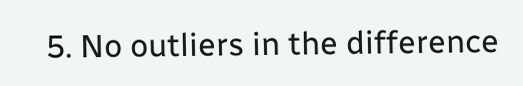5. No outliers in the difference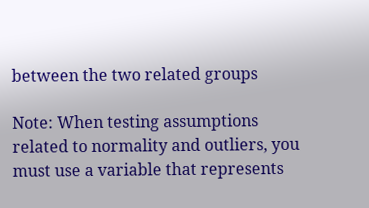between the two related groups

Note: When testing assumptions related to normality and outliers, you must use a variable that represents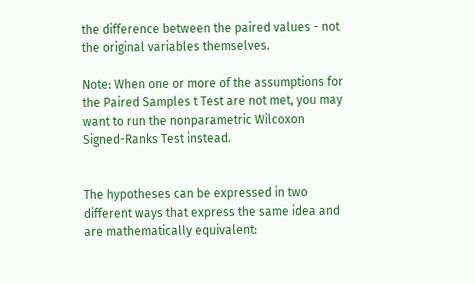the difference between the paired values - not the original variables themselves.

Note: When one or more of the assumptions for the Paired Samples t Test are not met, you may want to run the nonparametric Wilcoxon Signed-Ranks Test instead.


The hypotheses can be expressed in two different ways that express the same idea and are mathematically equivalent: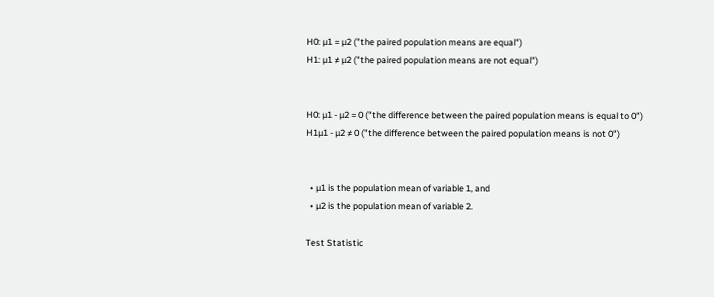H0: µ1 = µ2 ("the paired population means are equal")
H1: µ1 ≠ µ2 ("the paired population means are not equal")


H0: µ1 - µ2 = 0 ("the difference between the paired population means is equal to 0")
H1µ1 - µ2 ≠ 0 ("the difference between the paired population means is not 0")


  • µ1 is the population mean of variable 1, and
  • µ2 is the population mean of variable 2.

Test Statistic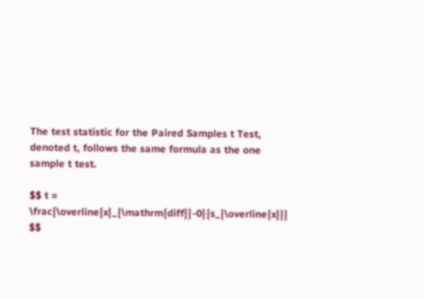The test statistic for the Paired Samples t Test, denoted t, follows the same formula as the one sample t test.

$$ t = \frac{\overline{x}_{\mathrm{diff}}-0}{s_{\overline{x}}} $$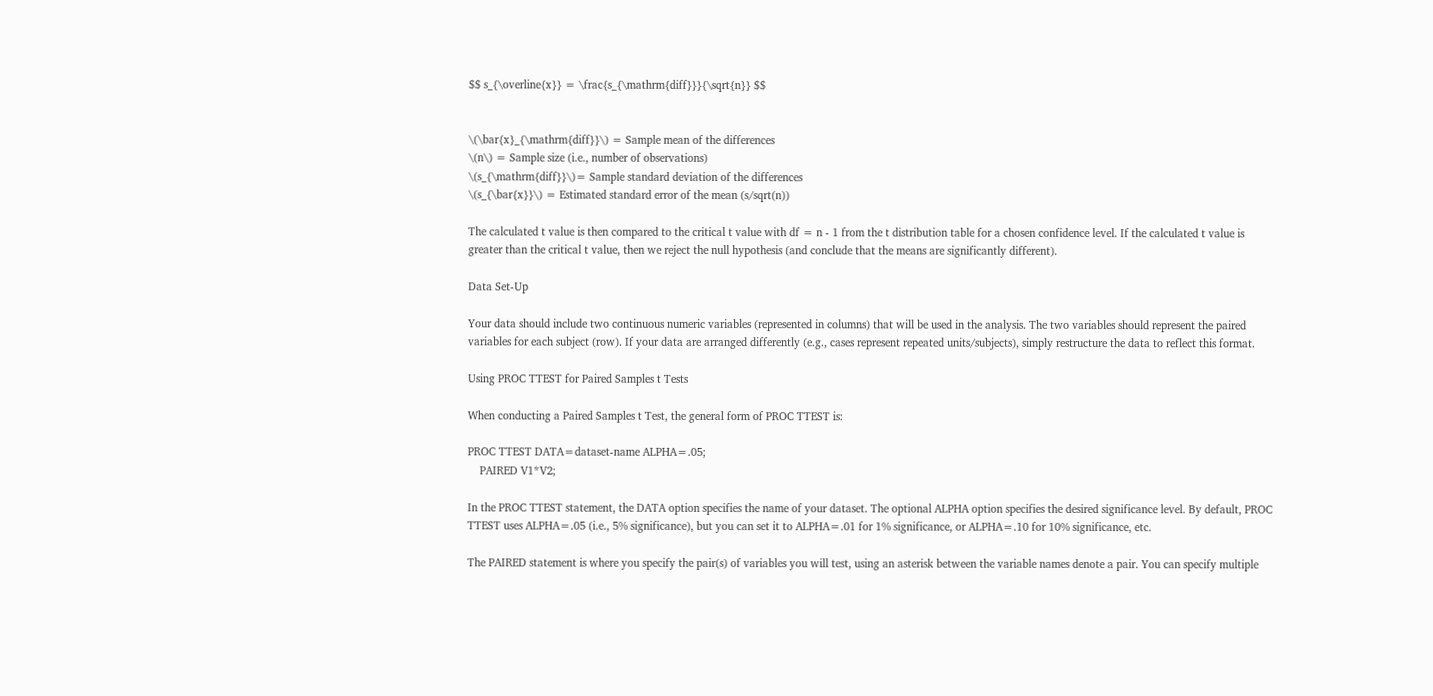$$ s_{\overline{x}} = \frac{s_{\mathrm{diff}}}{\sqrt{n}} $$


\(\bar{x}_{\mathrm{diff}}\) = Sample mean of the differences
\(n\) = Sample size (i.e., number of observations)
\(s_{\mathrm{diff}}\)= Sample standard deviation of the differences
\(s_{\bar{x}}\) = Estimated standard error of the mean (s/sqrt(n))

The calculated t value is then compared to the critical t value with df = n - 1 from the t distribution table for a chosen confidence level. If the calculated t value is greater than the critical t value, then we reject the null hypothesis (and conclude that the means are significantly different).

Data Set-Up

Your data should include two continuous numeric variables (represented in columns) that will be used in the analysis. The two variables should represent the paired variables for each subject (row). If your data are arranged differently (e.g., cases represent repeated units/subjects), simply restructure the data to reflect this format.

Using PROC TTEST for Paired Samples t Tests

When conducting a Paired Samples t Test, the general form of PROC TTEST is:

PROC TTEST DATA=dataset-name ALPHA=.05;
    PAIRED V1*V2;

In the PROC TTEST statement, the DATA option specifies the name of your dataset. The optional ALPHA option specifies the desired significance level. By default, PROC TTEST uses ALPHA=.05 (i.e., 5% significance), but you can set it to ALPHA=.01 for 1% significance, or ALPHA=.10 for 10% significance, etc.

The PAIRED statement is where you specify the pair(s) of variables you will test, using an asterisk between the variable names denote a pair. You can specify multiple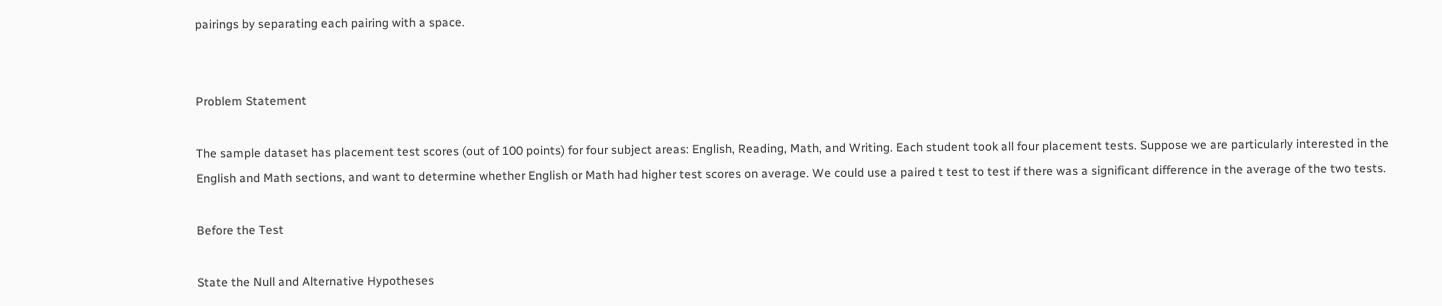pairings by separating each pairing with a space.


Problem Statement

The sample dataset has placement test scores (out of 100 points) for four subject areas: English, Reading, Math, and Writing. Each student took all four placement tests. Suppose we are particularly interested in the English and Math sections, and want to determine whether English or Math had higher test scores on average. We could use a paired t test to test if there was a significant difference in the average of the two tests.

Before the Test

State the Null and Alternative Hypotheses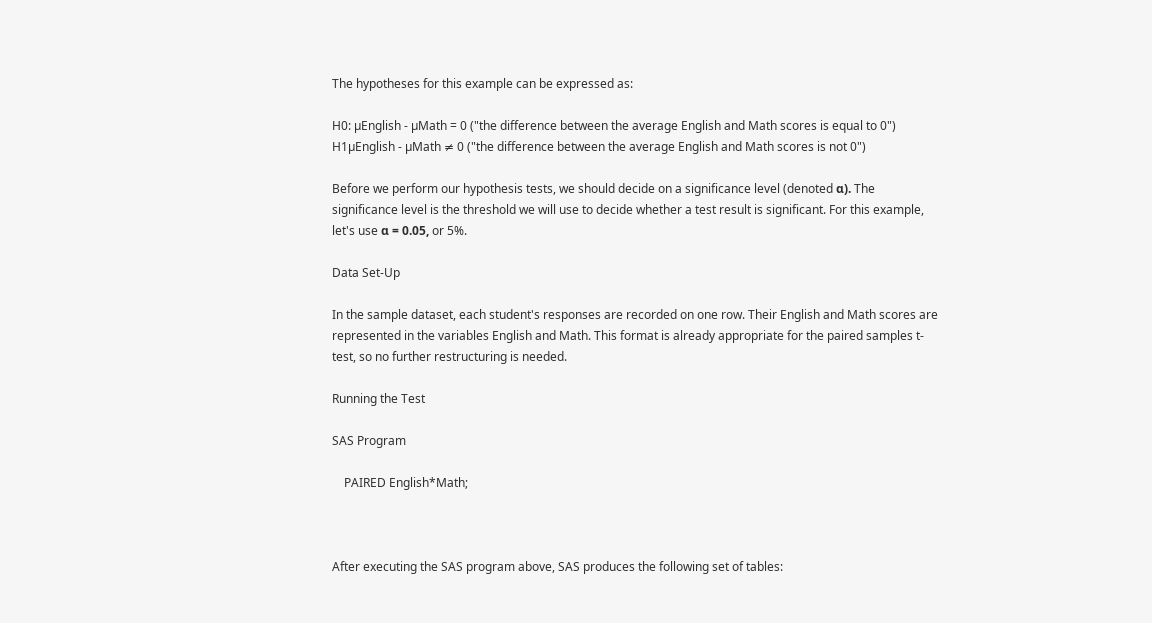The hypotheses for this example can be expressed as:

H0: µEnglish - µMath = 0 ("the difference between the average English and Math scores is equal to 0")
H1µEnglish - µMath ≠ 0 ("the difference between the average English and Math scores is not 0")

Before we perform our hypothesis tests, we should decide on a significance level (denoted α). The significance level is the threshold we will use to decide whether a test result is significant. For this example, let's use α = 0.05, or 5%.

Data Set-Up

In the sample dataset, each student's responses are recorded on one row. Their English and Math scores are represented in the variables English and Math. This format is already appropriate for the paired samples t-test, so no further restructuring is needed.

Running the Test

SAS Program

    PAIRED English*Math;



After executing the SAS program above, SAS produces the following set of tables: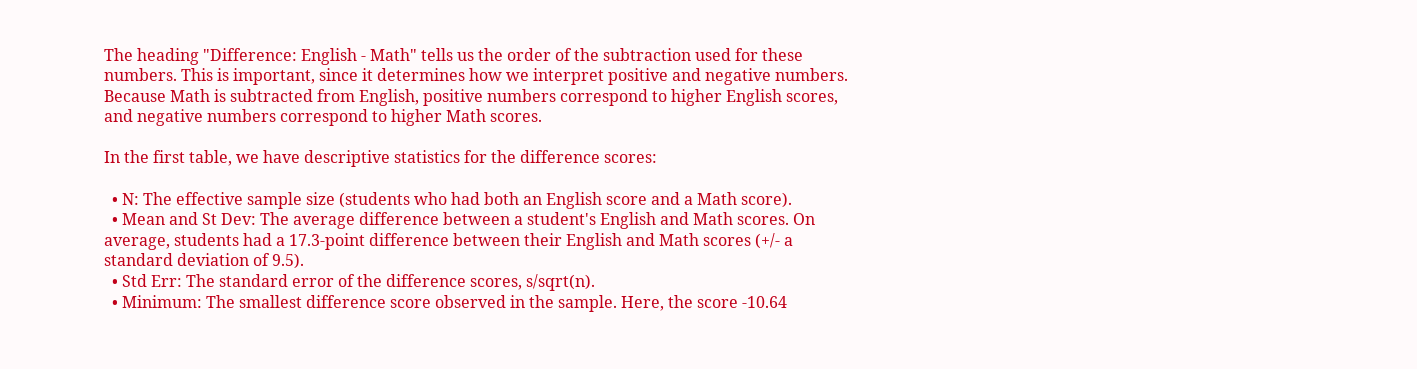The heading "Difference: English - Math" tells us the order of the subtraction used for these numbers. This is important, since it determines how we interpret positive and negative numbers. Because Math is subtracted from English, positive numbers correspond to higher English scores, and negative numbers correspond to higher Math scores.

In the first table, we have descriptive statistics for the difference scores:

  • N: The effective sample size (students who had both an English score and a Math score).
  • Mean and St Dev: The average difference between a student's English and Math scores. On average, students had a 17.3-point difference between their English and Math scores (+/- a standard deviation of 9.5).
  • Std Err: The standard error of the difference scores, s/sqrt(n).
  • Minimum: The smallest difference score observed in the sample. Here, the score -10.64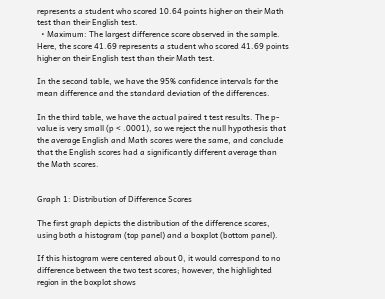represents a student who scored 10.64 points higher on their Math test than their English test.
  • Maximum: The largest difference score observed in the sample. Here, the score 41.69 represents a student who scored 41.69 points higher on their English test than their Math test.

In the second table, we have the 95% confidence intervals for the mean difference and the standard deviation of the differences.

In the third table, we have the actual paired t test results. The p-value is very small (p < .0001), so we reject the null hypothesis that the average English and Math scores were the same, and conclude that the English scores had a significantly different average than the Math scores.


Graph 1: Distribution of Difference Scores

The first graph depicts the distribution of the difference scores, using both a histogram (top panel) and a boxplot (bottom panel).

If this histogram were centered about 0, it would correspond to no difference between the two test scores; however, the highlighted region in the boxplot shows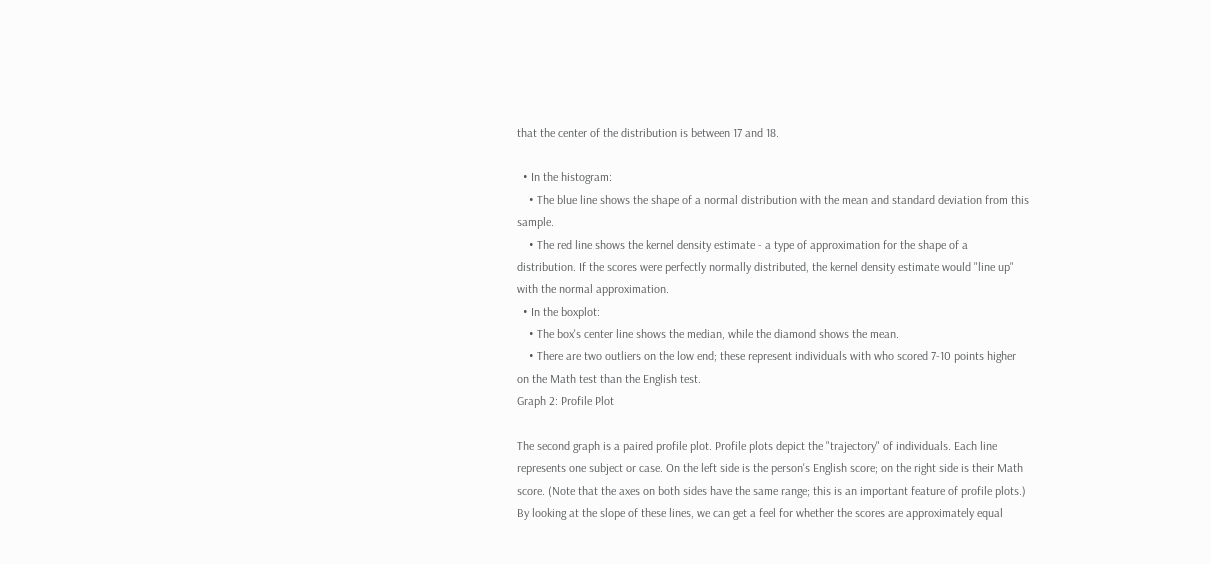that the center of the distribution is between 17 and 18.

  • In the histogram:
    • The blue line shows the shape of a normal distribution with the mean and standard deviation from this sample.
    • The red line shows the kernel density estimate - a type of approximation for the shape of a distribution. If the scores were perfectly normally distributed, the kernel density estimate would "line up" with the normal approximation.
  • In the boxplot:
    • The box's center line shows the median, while the diamond shows the mean.
    • There are two outliers on the low end; these represent individuals with who scored 7-10 points higher on the Math test than the English test.
Graph 2: Profile Plot

The second graph is a paired profile plot. Profile plots depict the "trajectory" of individuals. Each line represents one subject or case. On the left side is the person's English score; on the right side is their Math score. (Note that the axes on both sides have the same range; this is an important feature of profile plots.) By looking at the slope of these lines, we can get a feel for whether the scores are approximately equal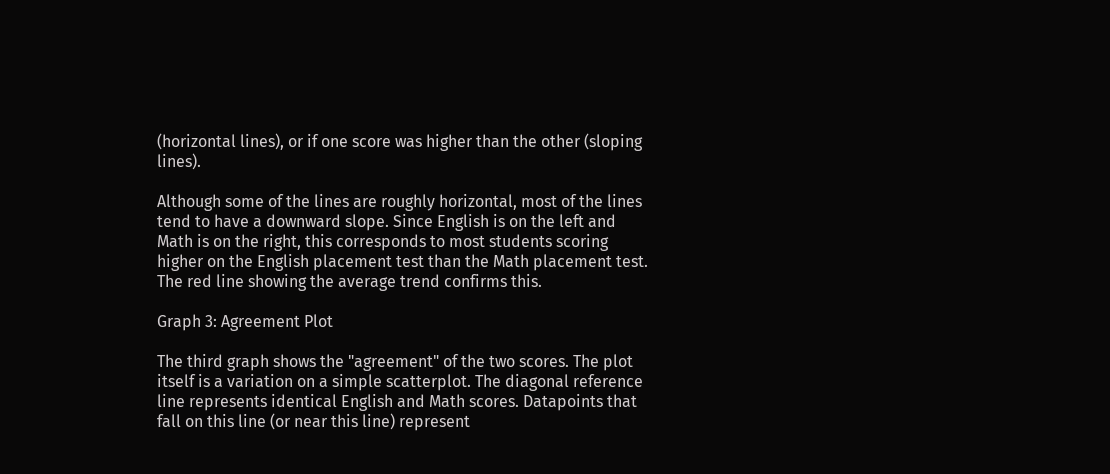(horizontal lines), or if one score was higher than the other (sloping lines).

Although some of the lines are roughly horizontal, most of the lines tend to have a downward slope. Since English is on the left and Math is on the right, this corresponds to most students scoring higher on the English placement test than the Math placement test. The red line showing the average trend confirms this.

Graph 3: Agreement Plot

The third graph shows the "agreement" of the two scores. The plot itself is a variation on a simple scatterplot. The diagonal reference line represents identical English and Math scores. Datapoints that fall on this line (or near this line) represent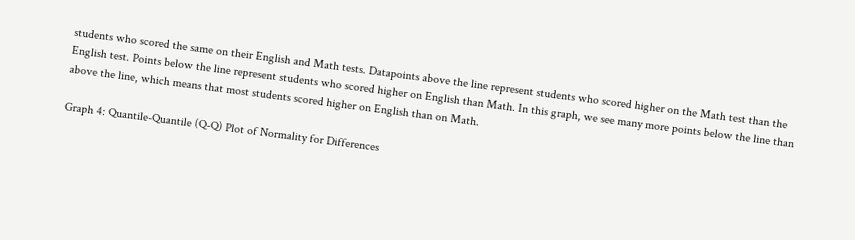students who scored the same on their English and Math tests. Datapoints above the line represent students who scored higher on the Math test than the English test. Points below the line represent students who scored higher on English than Math. In this graph, we see many more points below the line than above the line, which means that most students scored higher on English than on Math.

Graph 4: Quantile-Quantile (Q-Q) Plot of Normality for Differences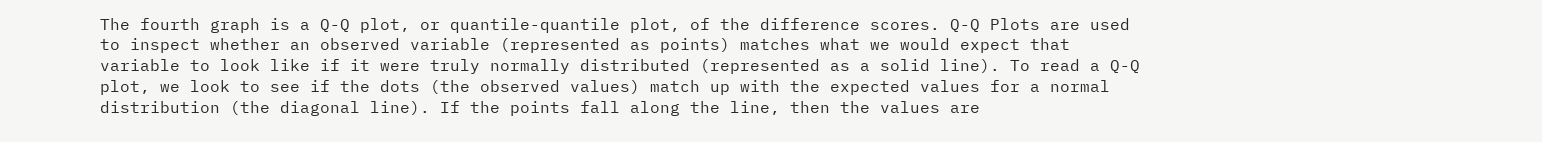The fourth graph is a Q-Q plot, or quantile-quantile plot, of the difference scores. Q-Q Plots are used to inspect whether an observed variable (represented as points) matches what we would expect that variable to look like if it were truly normally distributed (represented as a solid line). To read a Q-Q plot, we look to see if the dots (the observed values) match up with the expected values for a normal distribution (the diagonal line). If the points fall along the line, then the values are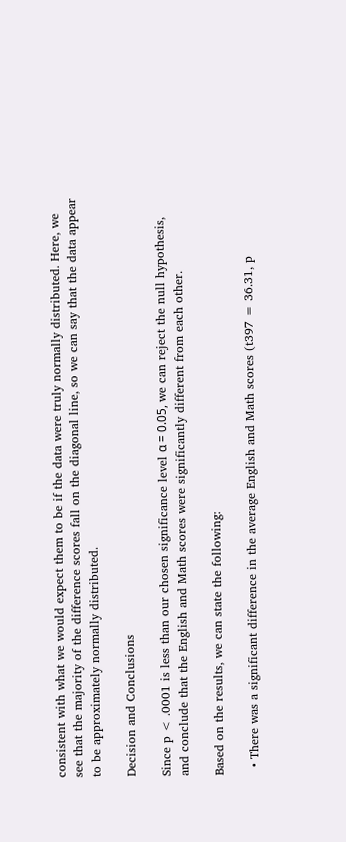consistent with what we would expect them to be if the data were truly normally distributed. Here, we see that the majority of the difference scores fall on the diagonal line, so we can say that the data appear to be approximately normally distributed.

Decision and Conclusions

Since p < .0001 is less than our chosen significance level α = 0.05, we can reject the null hypothesis, and conclude that the English and Math scores were significantly different from each other.

Based on the results, we can state the following:

  • There was a significant difference in the average English and Math scores (t397 = 36.31, p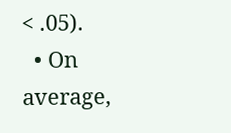< .05).
  • On average,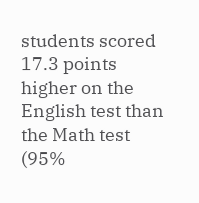students scored 17.3 points higher on the English test than the Math test (95%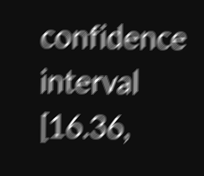confidence interval [16.36,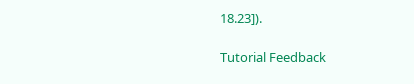18.23]).

Tutorial Feedback